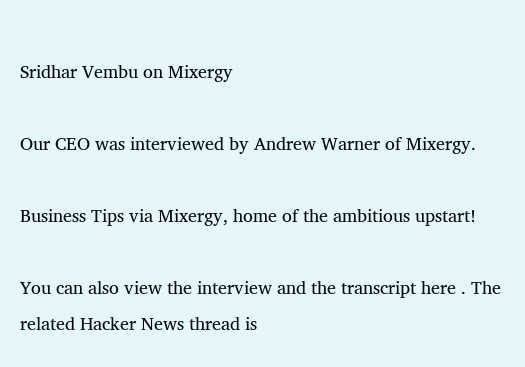Sridhar Vembu on Mixergy

Our CEO was interviewed by Andrew Warner of Mixergy.

Business Tips via Mixergy, home of the ambitious upstart!

You can also view the interview and the transcript here . The related Hacker News thread is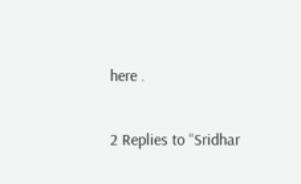here .

2 Replies to “Sridhar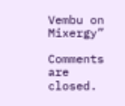Vembu on Mixergy”

Comments are closed.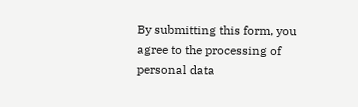By submitting this form, you agree to the processing of personal data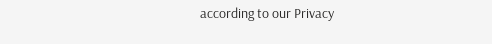according to our Privacy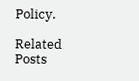Policy.

Related Posts